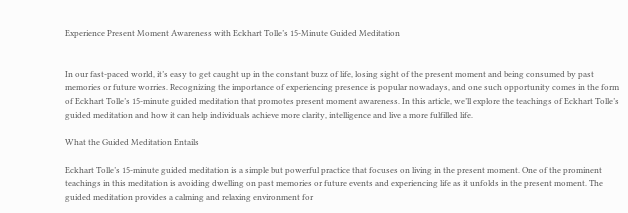Experience Present Moment Awareness with Eckhart Tolle’s 15-Minute Guided Meditation


In our fast-paced world, it’s easy to get caught up in the constant buzz of life, losing sight of the present moment and being consumed by past memories or future worries. Recognizing the importance of experiencing presence is popular nowadays, and one such opportunity comes in the form of Eckhart Tolle’s 15-minute guided meditation that promotes present moment awareness. In this article, we’ll explore the teachings of Eckhart Tolle’s guided meditation and how it can help individuals achieve more clarity, intelligence and live a more fulfilled life.

What the Guided Meditation Entails

Eckhart Tolle’s 15-minute guided meditation is a simple but powerful practice that focuses on living in the present moment. One of the prominent teachings in this meditation is avoiding dwelling on past memories or future events and experiencing life as it unfolds in the present moment. The guided meditation provides a calming and relaxing environment for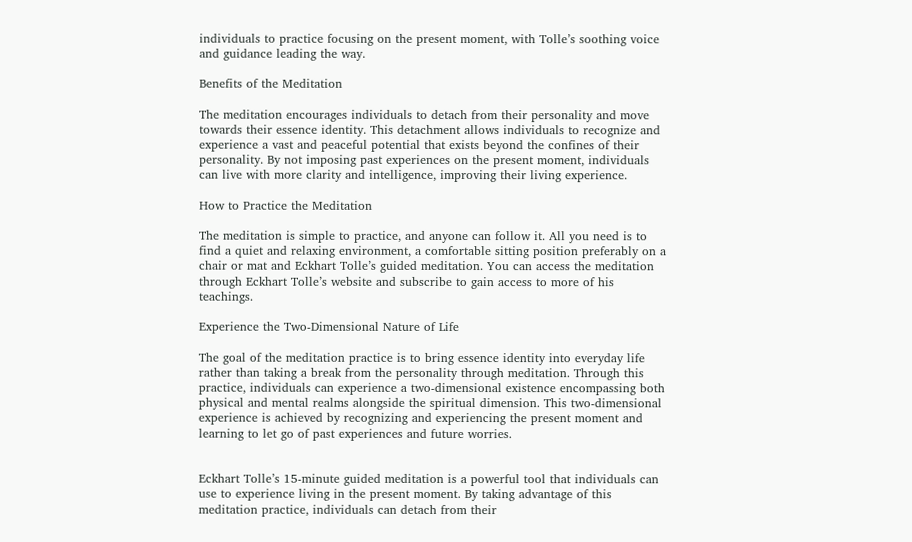individuals to practice focusing on the present moment, with Tolle’s soothing voice and guidance leading the way.

Benefits of the Meditation

The meditation encourages individuals to detach from their personality and move towards their essence identity. This detachment allows individuals to recognize and experience a vast and peaceful potential that exists beyond the confines of their personality. By not imposing past experiences on the present moment, individuals can live with more clarity and intelligence, improving their living experience.

How to Practice the Meditation

The meditation is simple to practice, and anyone can follow it. All you need is to find a quiet and relaxing environment, a comfortable sitting position preferably on a chair or mat and Eckhart Tolle’s guided meditation. You can access the meditation through Eckhart Tolle’s website and subscribe to gain access to more of his teachings.

Experience the Two-Dimensional Nature of Life

The goal of the meditation practice is to bring essence identity into everyday life rather than taking a break from the personality through meditation. Through this practice, individuals can experience a two-dimensional existence encompassing both physical and mental realms alongside the spiritual dimension. This two-dimensional experience is achieved by recognizing and experiencing the present moment and learning to let go of past experiences and future worries.


Eckhart Tolle’s 15-minute guided meditation is a powerful tool that individuals can use to experience living in the present moment. By taking advantage of this meditation practice, individuals can detach from their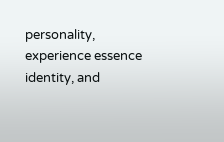personality, experience essence identity, and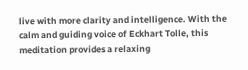live with more clarity and intelligence. With the calm and guiding voice of Eckhart Tolle, this meditation provides a relaxing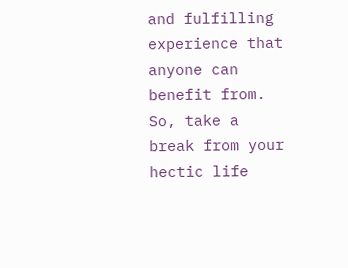and fulfilling experience that anyone can benefit from. So, take a break from your hectic life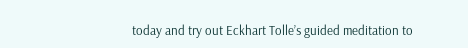today and try out Eckhart Tolle’s guided meditation to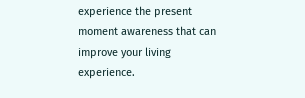experience the present moment awareness that can improve your living experience.